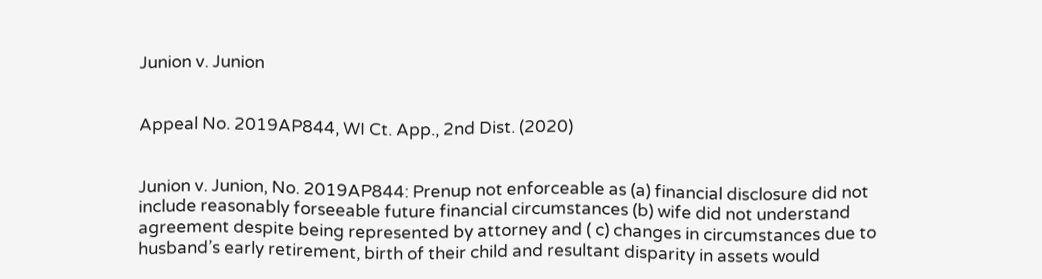Junion v. Junion


Appeal No. 2019AP844, WI Ct. App., 2nd Dist. (2020)


Junion v. Junion, No. 2019AP844: Prenup not enforceable as (a) financial disclosure did not include reasonably forseeable future financial circumstances (b) wife did not understand agreement despite being represented by attorney and ( c) changes in circumstances due to husband’s early retirement, birth of their child and resultant disparity in assets would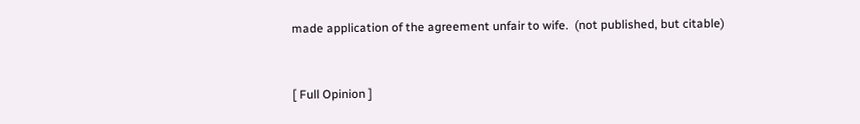made application of the agreement unfair to wife.  (not published, but citable)


[ Full Opinion ]